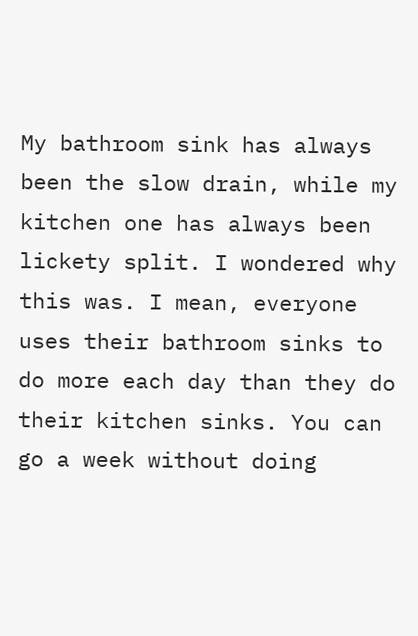My bathroom sink has always been the slow drain, while my kitchen one has always been lickety split. I wondered why this was. I mean, everyone uses their bathroom sinks to do more each day than they do their kitchen sinks. You can go a week without doing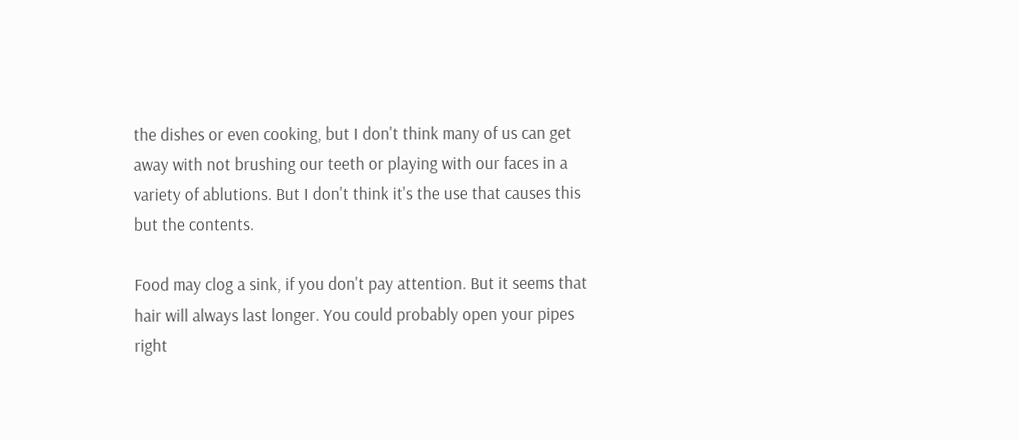the dishes or even cooking, but I don't think many of us can get away with not brushing our teeth or playing with our faces in a variety of ablutions. But I don't think it's the use that causes this but the contents.

Food may clog a sink, if you don't pay attention. But it seems that hair will always last longer. You could probably open your pipes right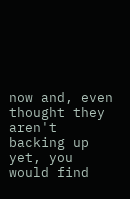now and, even thought they aren't backing up yet, you would find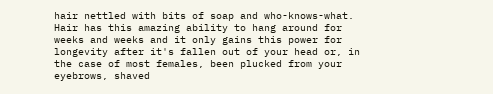hair nettled with bits of soap and who-knows-what. Hair has this amazing ability to hang around for weeks and weeks and it only gains this power for longevity after it's fallen out of your head or, in the case of most females, been plucked from your eyebrows, shaved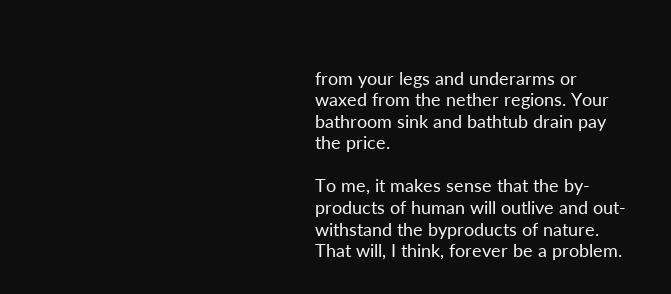from your legs and underarms or waxed from the nether regions. Your bathroom sink and bathtub drain pay the price.

To me, it makes sense that the by-products of human will outlive and out-withstand the byproducts of nature. That will, I think, forever be a problem.